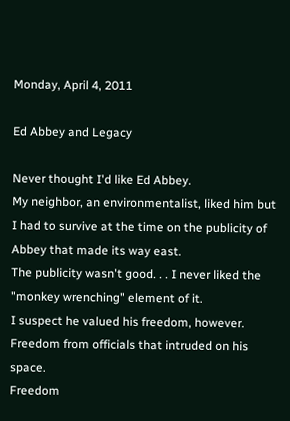Monday, April 4, 2011

Ed Abbey and Legacy

Never thought I'd like Ed Abbey.
My neighbor, an environmentalist, liked him but I had to survive at the time on the publicity of Abbey that made its way east.
The publicity wasn't good. . . I never liked the "monkey wrenching" element of it.
I suspect he valued his freedom, however.
Freedom from officials that intruded on his space.
Freedom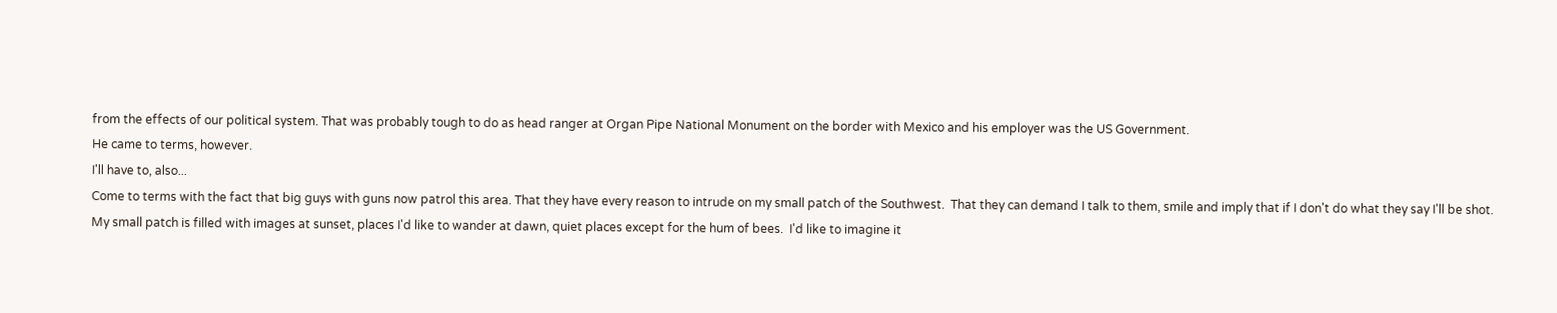from the effects of our political system. That was probably tough to do as head ranger at Organ Pipe National Monument on the border with Mexico and his employer was the US Government.
He came to terms, however.
I'll have to, also...
Come to terms with the fact that big guys with guns now patrol this area. That they have every reason to intrude on my small patch of the Southwest.  That they can demand I talk to them, smile and imply that if I don't do what they say I'll be shot.
My small patch is filled with images at sunset, places I'd like to wander at dawn, quiet places except for the hum of bees.  I'd like to imagine it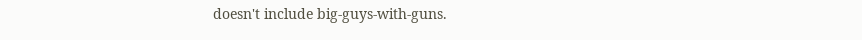doesn't include big-guys-with-guns.